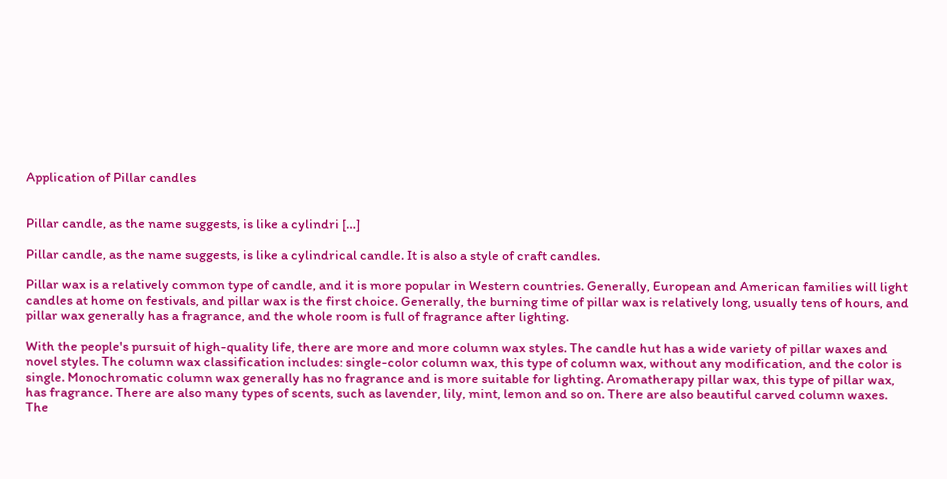Application of Pillar candles


Pillar candle, as the name suggests, is like a cylindri […]

Pillar candle, as the name suggests, is like a cylindrical candle. It is also a style of craft candles.

Pillar wax is a relatively common type of candle, and it is more popular in Western countries. Generally, European and American families will light candles at home on festivals, and pillar wax is the first choice. Generally, the burning time of pillar wax is relatively long, usually tens of hours, and pillar wax generally has a fragrance, and the whole room is full of fragrance after lighting.

With the people's pursuit of high-quality life, there are more and more column wax styles. The candle hut has a wide variety of pillar waxes and novel styles. The column wax classification includes: single-color column wax, this type of column wax, without any modification, and the color is single. Monochromatic column wax generally has no fragrance and is more suitable for lighting. Aromatherapy pillar wax, this type of pillar wax, has fragrance. There are also many types of scents, such as lavender, lily, mint, lemon and so on. There are also beautiful carved column waxes. The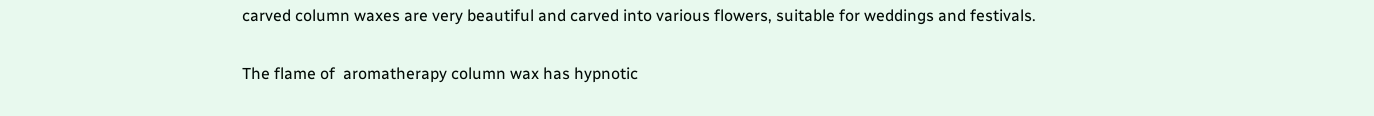carved column waxes are very beautiful and carved into various flowers, suitable for weddings and festivals.

The flame of  aromatherapy column wax has hypnotic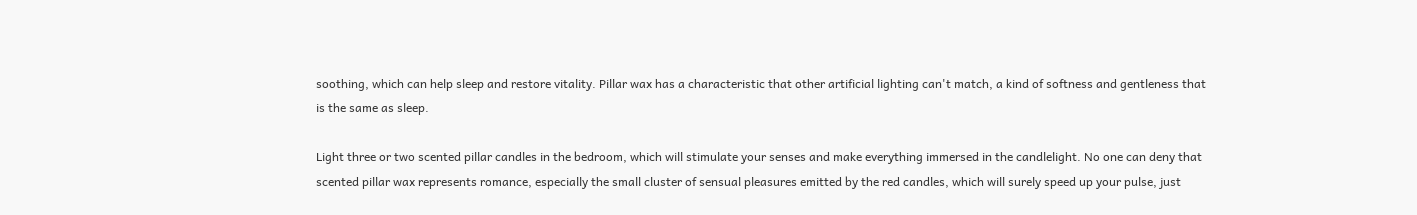soothing, which can help sleep and restore vitality. Pillar wax has a characteristic that other artificial lighting can't match, a kind of softness and gentleness that is the same as sleep.

Light three or two scented pillar candles in the bedroom, which will stimulate your senses and make everything immersed in the candlelight. No one can deny that scented pillar wax represents romance, especially the small cluster of sensual pleasures emitted by the red candles, which will surely speed up your pulse, just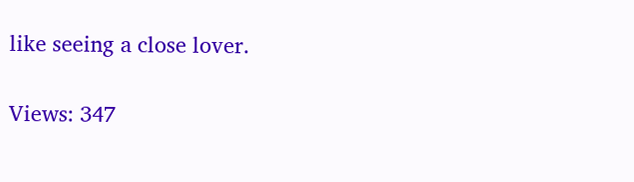like seeing a close lover.

Views: 347